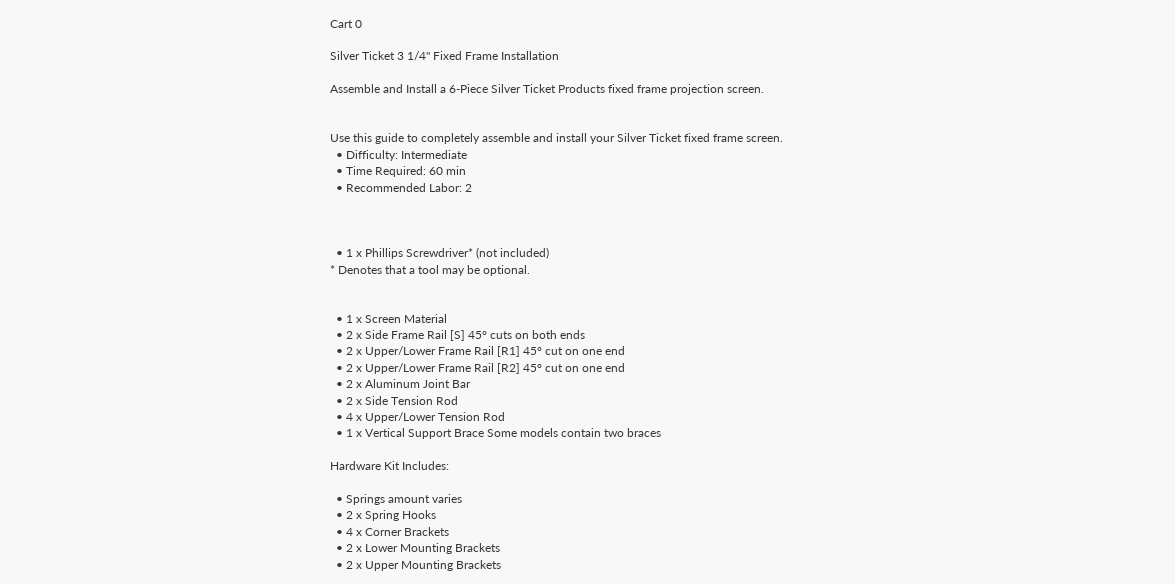Cart 0

Silver Ticket 3 1/4" Fixed Frame Installation

Assemble and Install a 6-Piece Silver Ticket Products fixed frame projection screen.


Use this guide to completely assemble and install your Silver Ticket fixed frame screen.
  • Difficulty: Intermediate
  • Time Required: 60 min
  • Recommended Labor: 2



  • 1 x Phillips Screwdriver* (not included)
* Denotes that a tool may be optional.


  • 1 x Screen Material
  • 2 x Side Frame Rail [S] 45° cuts on both ends
  • 2 x Upper/Lower Frame Rail [R1] 45° cut on one end
  • 2 x Upper/Lower Frame Rail [R2] 45° cut on one end
  • 2 x Aluminum Joint Bar
  • 2 x Side Tension Rod
  • 4 x Upper/Lower Tension Rod
  • 1 x Vertical Support Brace Some models contain two braces

Hardware Kit Includes:

  • Springs amount varies
  • 2 x Spring Hooks
  • 4 x Corner Brackets
  • 2 x Lower Mounting Brackets
  • 2 x Upper Mounting Brackets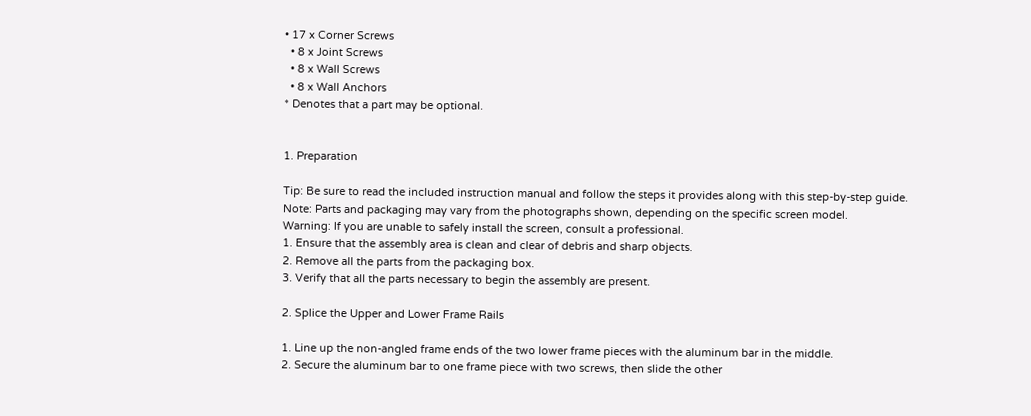• 17 x Corner Screws
  • 8 x Joint Screws
  • 8 x Wall Screws
  • 8 x Wall Anchors
* Denotes that a part may be optional.


1. Preparation

Tip: Be sure to read the included instruction manual and follow the steps it provides along with this step-by-step guide.
Note: Parts and packaging may vary from the photographs shown, depending on the specific screen model.
Warning: If you are unable to safely install the screen, consult a professional.
1. Ensure that the assembly area is clean and clear of debris and sharp objects.
2. Remove all the parts from the packaging box.
3. Verify that all the parts necessary to begin the assembly are present.

2. Splice the Upper and Lower Frame Rails

1. Line up the non-angled frame ends of the two lower frame pieces with the aluminum bar in the middle.
2. Secure the aluminum bar to one frame piece with two screws, then slide the other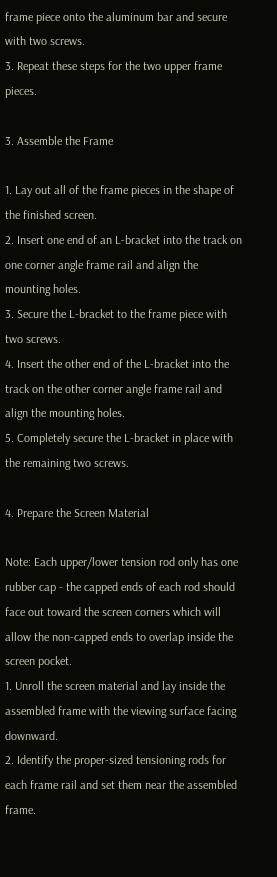frame piece onto the aluminum bar and secure with two screws.
3. Repeat these steps for the two upper frame pieces.

3. Assemble the Frame

1. Lay out all of the frame pieces in the shape of the finished screen.
2. Insert one end of an L-bracket into the track on one corner angle frame rail and align the mounting holes.
3. Secure the L-bracket to the frame piece with two screws.
4. Insert the other end of the L-bracket into the track on the other corner angle frame rail and align the mounting holes.
5. Completely secure the L-bracket in place with the remaining two screws.

4. Prepare the Screen Material

Note: Each upper/lower tension rod only has one rubber cap - the capped ends of each rod should face out toward the screen corners which will allow the non-capped ends to overlap inside the screen pocket.
1. Unroll the screen material and lay inside the assembled frame with the viewing surface facing downward.
2. Identify the proper-sized tensioning rods for each frame rail and set them near the assembled frame.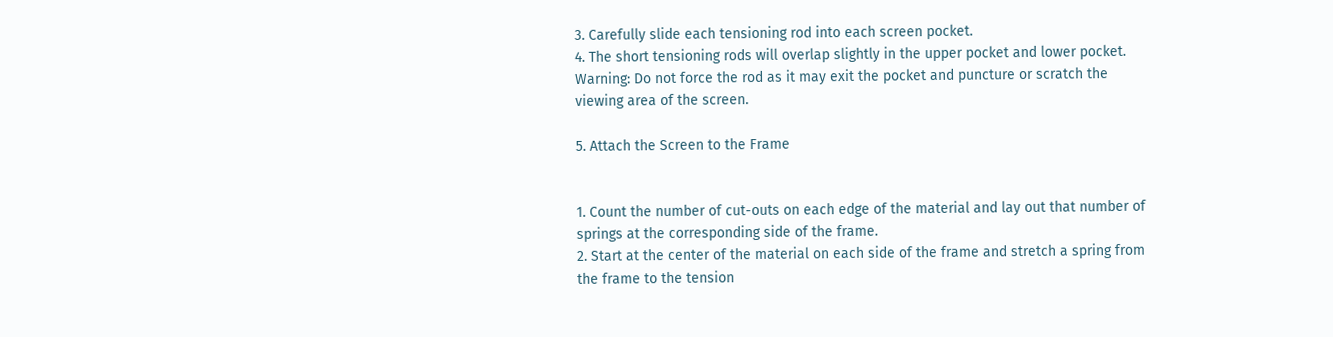3. Carefully slide each tensioning rod into each screen pocket.
4. The short tensioning rods will overlap slightly in the upper pocket and lower pocket.
Warning: Do not force the rod as it may exit the pocket and puncture or scratch the viewing area of the screen.

5. Attach the Screen to the Frame


1. Count the number of cut-outs on each edge of the material and lay out that number of springs at the corresponding side of the frame.
2. Start at the center of the material on each side of the frame and stretch a spring from the frame to the tension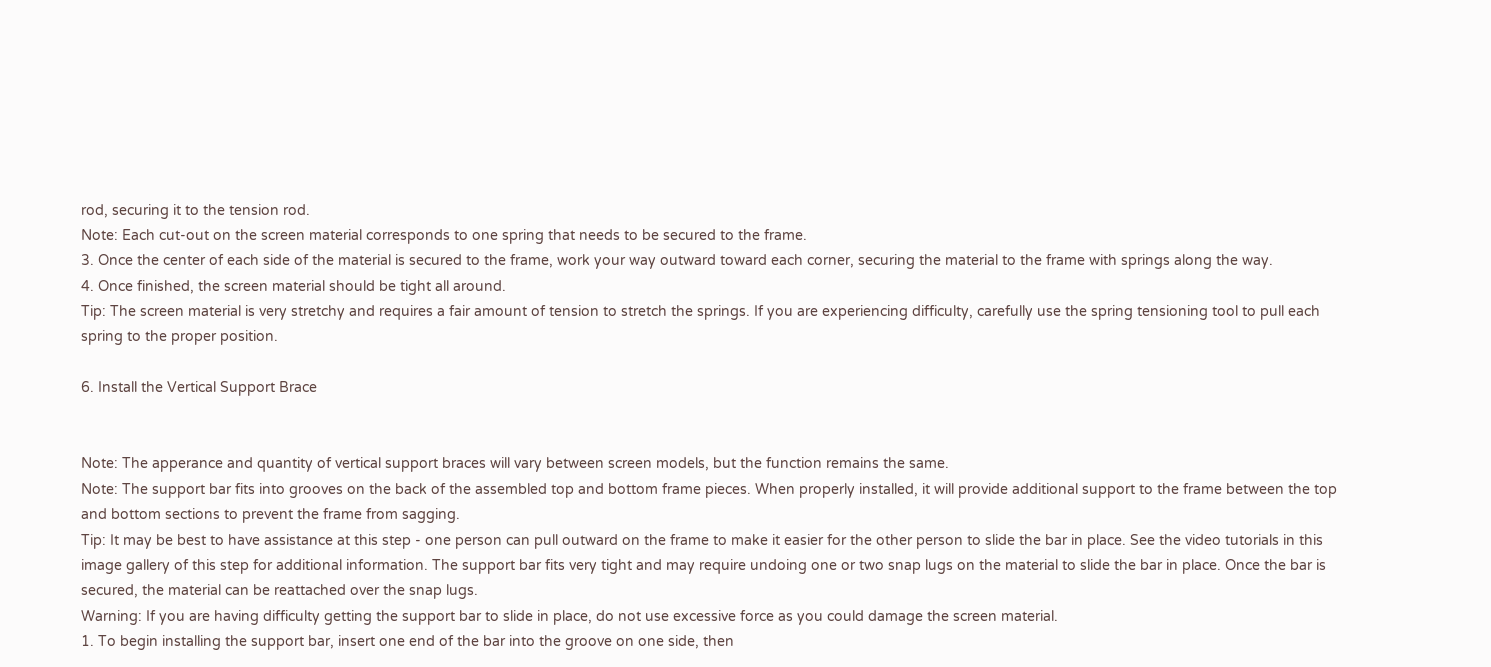rod, securing it to the tension rod.
Note: Each cut-out on the screen material corresponds to one spring that needs to be secured to the frame.
3. Once the center of each side of the material is secured to the frame, work your way outward toward each corner, securing the material to the frame with springs along the way.
4. Once finished, the screen material should be tight all around.
Tip: The screen material is very stretchy and requires a fair amount of tension to stretch the springs. If you are experiencing difficulty, carefully use the spring tensioning tool to pull each spring to the proper position.

6. Install the Vertical Support Brace


Note: The apperance and quantity of vertical support braces will vary between screen models, but the function remains the same.
Note: The support bar fits into grooves on the back of the assembled top and bottom frame pieces. When properly installed, it will provide additional support to the frame between the top and bottom sections to prevent the frame from sagging.
Tip: It may be best to have assistance at this step - one person can pull outward on the frame to make it easier for the other person to slide the bar in place. See the video tutorials in this image gallery of this step for additional information. The support bar fits very tight and may require undoing one or two snap lugs on the material to slide the bar in place. Once the bar is secured, the material can be reattached over the snap lugs.
Warning: If you are having difficulty getting the support bar to slide in place, do not use excessive force as you could damage the screen material.
1. To begin installing the support bar, insert one end of the bar into the groove on one side, then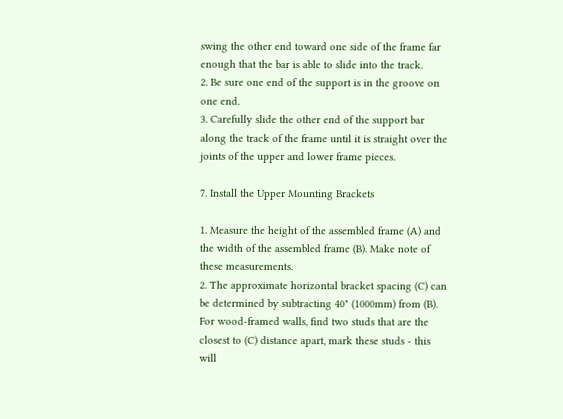swing the other end toward one side of the frame far enough that the bar is able to slide into the track.
2. Be sure one end of the support is in the groove on one end.
3. Carefully slide the other end of the support bar along the track of the frame until it is straight over the joints of the upper and lower frame pieces.

7. Install the Upper Mounting Brackets

1. Measure the height of the assembled frame (A) and the width of the assembled frame (B). Make note of these measurements.
2. The approximate horizontal bracket spacing (C) can be determined by subtracting 40" (1000mm) from (B). For wood-framed walls, find two studs that are the closest to (C) distance apart, mark these studs - this will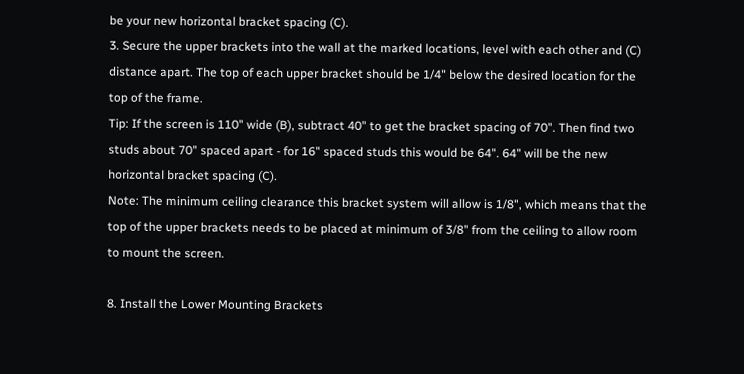be your new horizontal bracket spacing (C).
3. Secure the upper brackets into the wall at the marked locations, level with each other and (C) distance apart. The top of each upper bracket should be 1/4" below the desired location for the top of the frame.
Tip: If the screen is 110" wide (B), subtract 40" to get the bracket spacing of 70". Then find two studs about 70" spaced apart - for 16" spaced studs this would be 64". 64" will be the new horizontal bracket spacing (C).
Note: The minimum ceiling clearance this bracket system will allow is 1/8", which means that the top of the upper brackets needs to be placed at minimum of 3/8" from the ceiling to allow room to mount the screen.

8. Install the Lower Mounting Brackets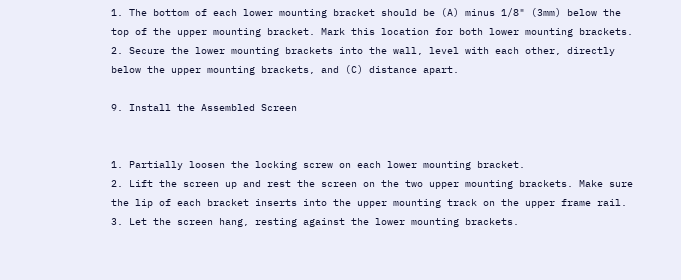1. The bottom of each lower mounting bracket should be (A) minus 1/8" (3mm) below the top of the upper mounting bracket. Mark this location for both lower mounting brackets.
2. Secure the lower mounting brackets into the wall, level with each other, directly below the upper mounting brackets, and (C) distance apart.

9. Install the Assembled Screen


1. Partially loosen the locking screw on each lower mounting bracket.
2. Lift the screen up and rest the screen on the two upper mounting brackets. Make sure the lip of each bracket inserts into the upper mounting track on the upper frame rail.
3. Let the screen hang, resting against the lower mounting brackets.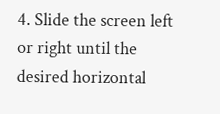4. Slide the screen left or right until the desired horizontal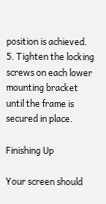position is achieved.
5. Tighten the locking screws on each lower mounting bracket until the frame is secured in place.

Finishing Up

Your screen should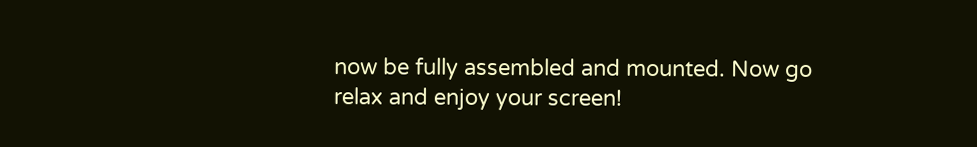now be fully assembled and mounted. Now go relax and enjoy your screen!